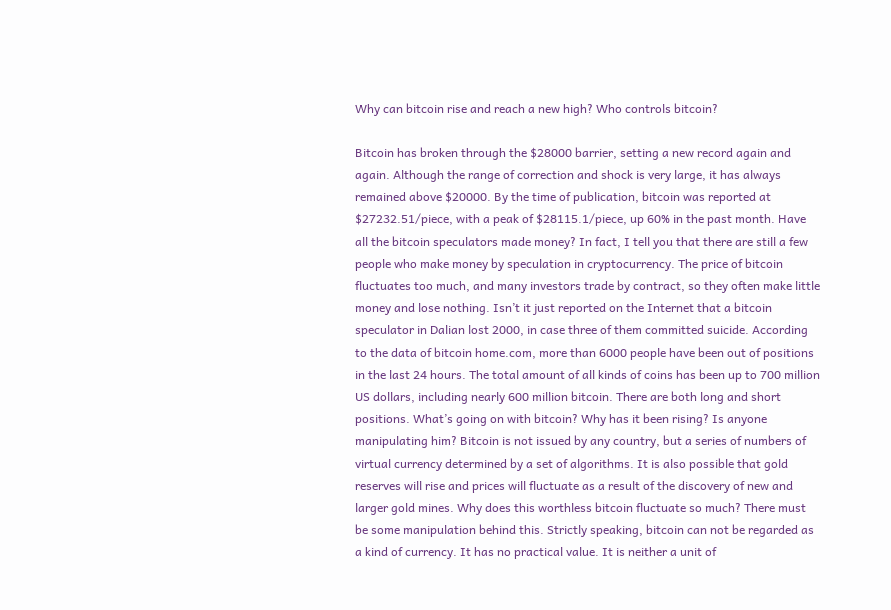Why can bitcoin rise and reach a new high? Who controls bitcoin?

Bitcoin has broken through the $28000 barrier, setting a new record again and again. Although the range of correction and shock is very large, it has always remained above $20000. By the time of publication, bitcoin was reported at $27232.51/piece, with a peak of $28115.1/piece, up 60% in the past month. Have all the bitcoin speculators made money? In fact, I tell you that there are still a few people who make money by speculation in cryptocurrency. The price of bitcoin fluctuates too much, and many investors trade by contract, so they often make little money and lose nothing. Isn’t it just reported on the Internet that a bitcoin speculator in Dalian lost 2000, in case three of them committed suicide. According to the data of bitcoin home.com, more than 6000 people have been out of positions in the last 24 hours. The total amount of all kinds of coins has been up to 700 million US dollars, including nearly 600 million bitcoin. There are both long and short positions. What’s going on with bitcoin? Why has it been rising? Is anyone manipulating him? Bitcoin is not issued by any country, but a series of numbers of virtual currency determined by a set of algorithms. It is also possible that gold reserves will rise and prices will fluctuate as a result of the discovery of new and larger gold mines. Why does this worthless bitcoin fluctuate so much? There must be some manipulation behind this. Strictly speaking, bitcoin can not be regarded as a kind of currency. It has no practical value. It is neither a unit of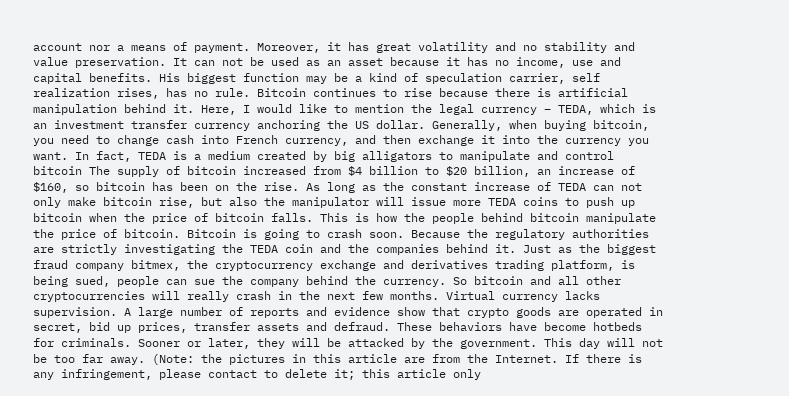account nor a means of payment. Moreover, it has great volatility and no stability and value preservation. It can not be used as an asset because it has no income, use and capital benefits. His biggest function may be a kind of speculation carrier, self realization rises, has no rule. Bitcoin continues to rise because there is artificial manipulation behind it. Here, I would like to mention the legal currency – TEDA, which is an investment transfer currency anchoring the US dollar. Generally, when buying bitcoin, you need to change cash into French currency, and then exchange it into the currency you want. In fact, TEDA is a medium created by big alligators to manipulate and control bitcoin The supply of bitcoin increased from $4 billion to $20 billion, an increase of $160, so bitcoin has been on the rise. As long as the constant increase of TEDA can not only make bitcoin rise, but also the manipulator will issue more TEDA coins to push up bitcoin when the price of bitcoin falls. This is how the people behind bitcoin manipulate the price of bitcoin. Bitcoin is going to crash soon. Because the regulatory authorities are strictly investigating the TEDA coin and the companies behind it. Just as the biggest fraud company bitmex, the cryptocurrency exchange and derivatives trading platform, is being sued, people can sue the company behind the currency. So bitcoin and all other cryptocurrencies will really crash in the next few months. Virtual currency lacks supervision. A large number of reports and evidence show that crypto goods are operated in secret, bid up prices, transfer assets and defraud. These behaviors have become hotbeds for criminals. Sooner or later, they will be attacked by the government. This day will not be too far away. (Note: the pictures in this article are from the Internet. If there is any infringement, please contact to delete it; this article only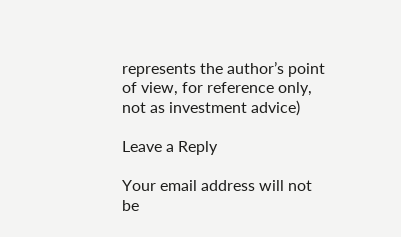represents the author’s point of view, for reference only, not as investment advice)

Leave a Reply

Your email address will not be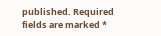published. Required fields are marked *